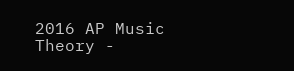2016 AP Music Theory -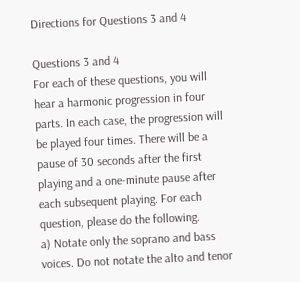Directions for Questions 3 and 4

Questions 3 and 4
For each of these questions, you will hear a harmonic progression in four parts. In each case, the progression will be played four times. There will be a pause of 30 seconds after the first playing and a one-minute pause after each subsequent playing. For each question, please do the following.
a) Notate only the soprano and bass voices. Do not notate the alto and tenor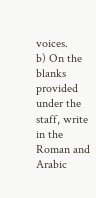voices.
b) On the blanks provided under the staff, write in the Roman and Arabic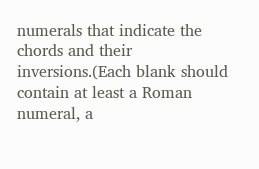numerals that indicate the chords and their inversions.(Each blank should contain at least a Roman numeral, a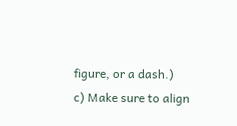figure, or a dash.)
c) Make sure to align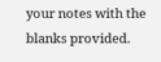your notes with the blanks provided.